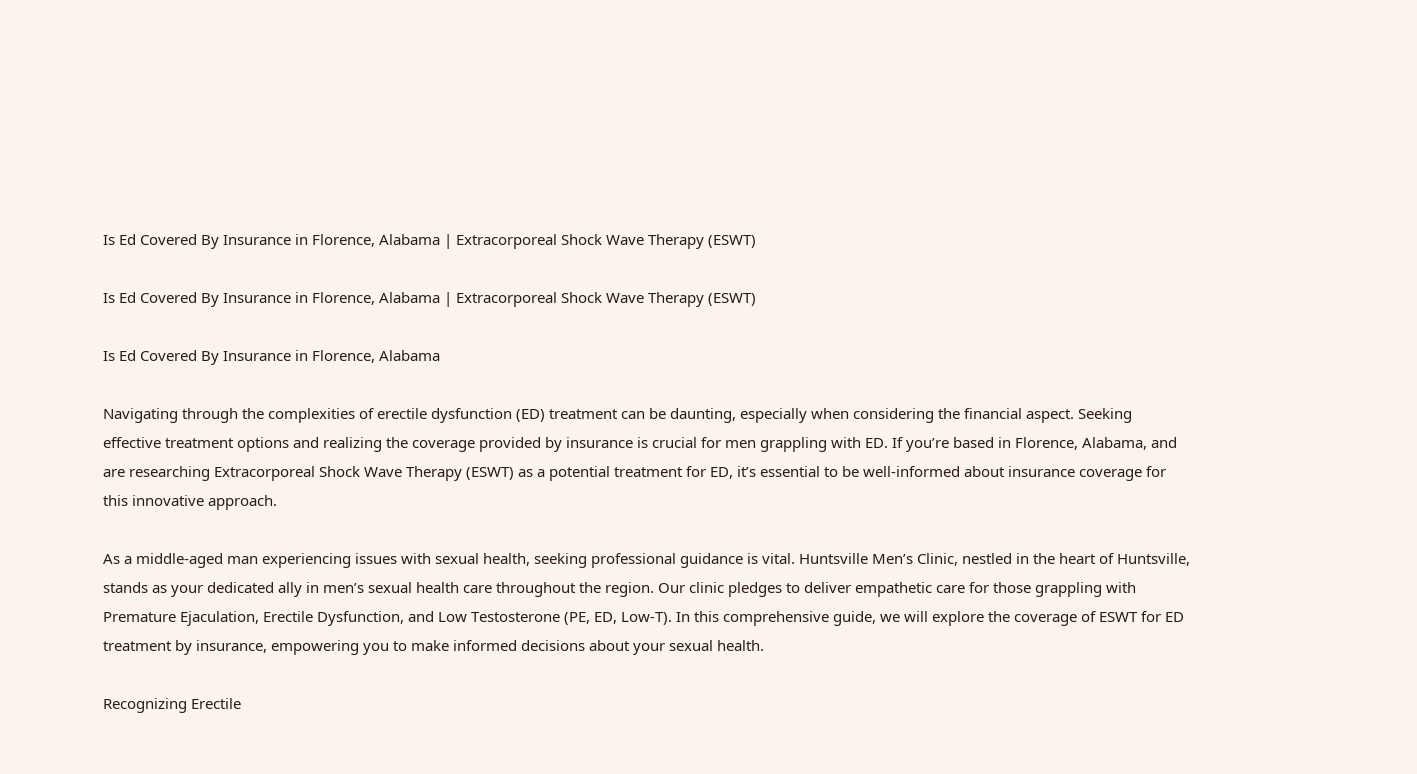Is Ed Covered By Insurance in Florence, Alabama | Extracorporeal Shock Wave Therapy (ESWT)

Is Ed Covered By Insurance in Florence, Alabama | Extracorporeal Shock Wave Therapy (ESWT)

Is Ed Covered By Insurance in Florence, Alabama

Navigating through the complexities of erectile dysfunction (ED) treatment can be daunting, especially when considering the financial aspect. Seeking effective treatment options and realizing the coverage provided by insurance is crucial for men grappling with ED. If you’re based in Florence, Alabama, and are researching Extracorporeal Shock Wave Therapy (ESWT) as a potential treatment for ED, it’s essential to be well-informed about insurance coverage for this innovative approach.

As a middle-aged man experiencing issues with sexual health, seeking professional guidance is vital. Huntsville Men’s Clinic, nestled in the heart of Huntsville, stands as your dedicated ally in men’s sexual health care throughout the region. Our clinic pledges to deliver empathetic care for those grappling with Premature Ejaculation, Erectile Dysfunction, and Low Testosterone (PE, ED, Low-T). In this comprehensive guide, we will explore the coverage of ESWT for ED treatment by insurance, empowering you to make informed decisions about your sexual health.

Recognizing Erectile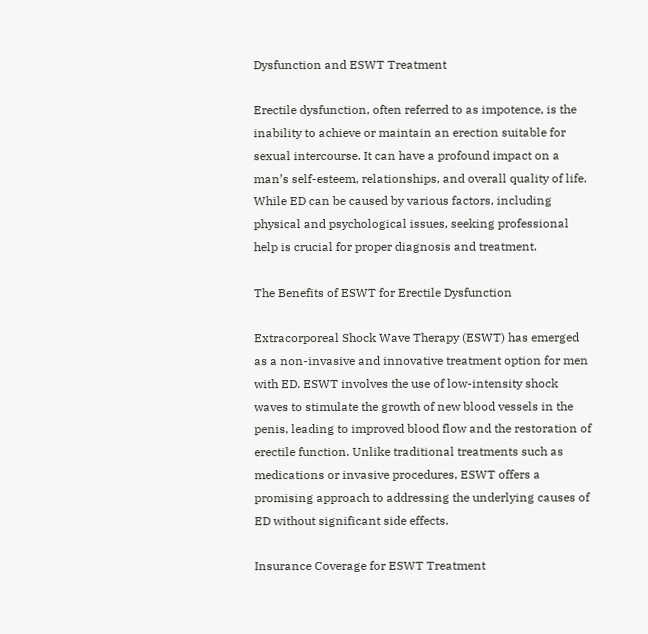Dysfunction and ESWT Treatment

Erectile dysfunction, often referred to as impotence, is the inability to achieve or maintain an erection suitable for sexual intercourse. It can have a profound impact on a man’s self-esteem, relationships, and overall quality of life. While ED can be caused by various factors, including physical and psychological issues, seeking professional help is crucial for proper diagnosis and treatment.

The Benefits of ESWT for Erectile Dysfunction

Extracorporeal Shock Wave Therapy (ESWT) has emerged as a non-invasive and innovative treatment option for men with ED. ESWT involves the use of low-intensity shock waves to stimulate the growth of new blood vessels in the penis, leading to improved blood flow and the restoration of erectile function. Unlike traditional treatments such as medications or invasive procedures, ESWT offers a promising approach to addressing the underlying causes of ED without significant side effects.

Insurance Coverage for ESWT Treatment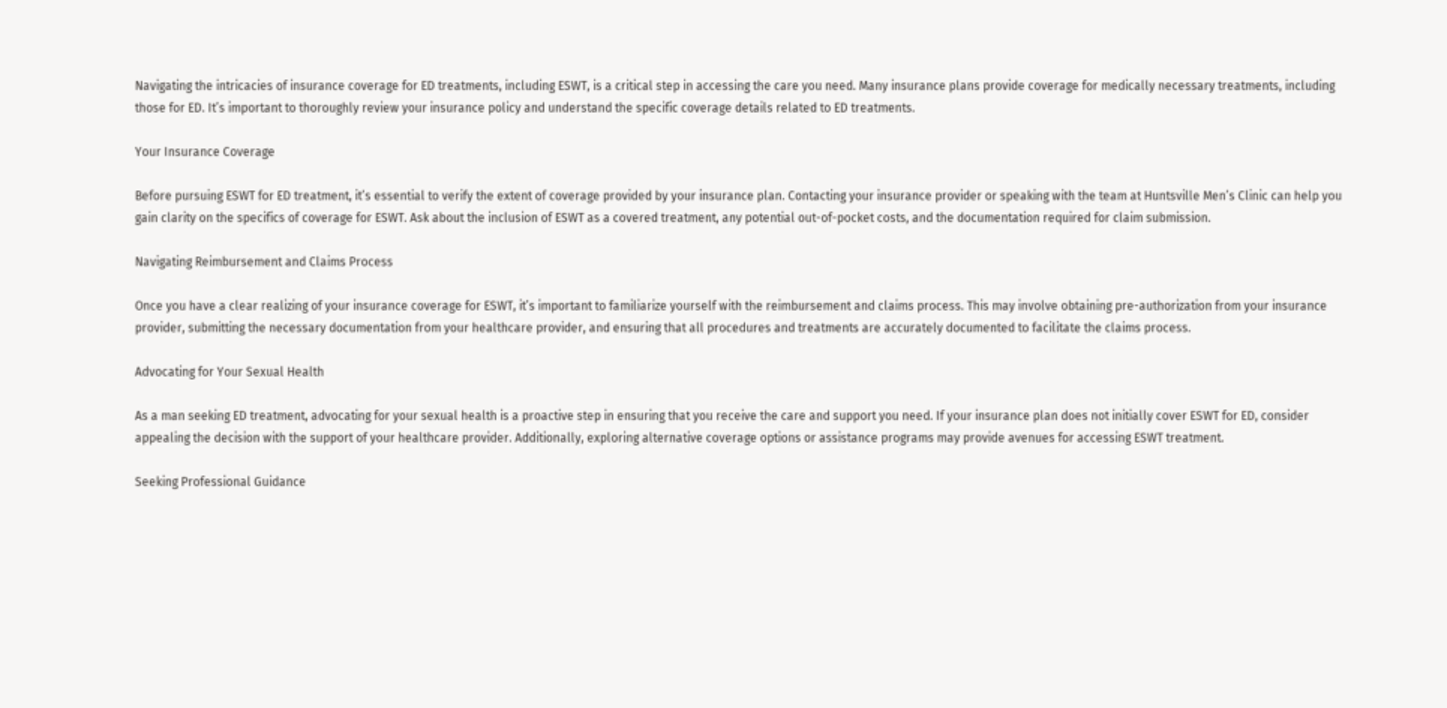Navigating the intricacies of insurance coverage for ED treatments, including ESWT, is a critical step in accessing the care you need. Many insurance plans provide coverage for medically necessary treatments, including those for ED. It’s important to thoroughly review your insurance policy and understand the specific coverage details related to ED treatments.

Your Insurance Coverage

Before pursuing ESWT for ED treatment, it’s essential to verify the extent of coverage provided by your insurance plan. Contacting your insurance provider or speaking with the team at Huntsville Men’s Clinic can help you gain clarity on the specifics of coverage for ESWT. Ask about the inclusion of ESWT as a covered treatment, any potential out-of-pocket costs, and the documentation required for claim submission.

Navigating Reimbursement and Claims Process

Once you have a clear realizing of your insurance coverage for ESWT, it’s important to familiarize yourself with the reimbursement and claims process. This may involve obtaining pre-authorization from your insurance provider, submitting the necessary documentation from your healthcare provider, and ensuring that all procedures and treatments are accurately documented to facilitate the claims process.

Advocating for Your Sexual Health

As a man seeking ED treatment, advocating for your sexual health is a proactive step in ensuring that you receive the care and support you need. If your insurance plan does not initially cover ESWT for ED, consider appealing the decision with the support of your healthcare provider. Additionally, exploring alternative coverage options or assistance programs may provide avenues for accessing ESWT treatment.

Seeking Professional Guidance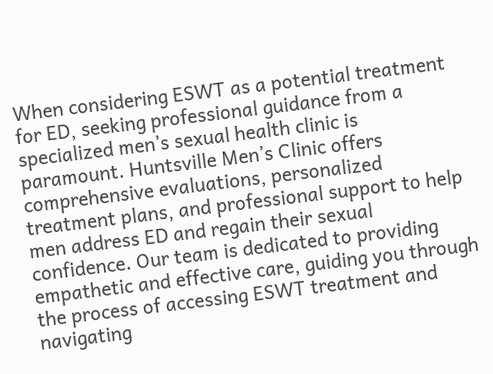When considering ESWT as a potential treatment for ED, seeking professional guidance from a specialized men’s sexual health clinic is paramount. Huntsville Men’s Clinic offers comprehensive evaluations, personalized treatment plans, and professional support to help men address ED and regain their sexual confidence. Our team is dedicated to providing empathetic and effective care, guiding you through the process of accessing ESWT treatment and navigating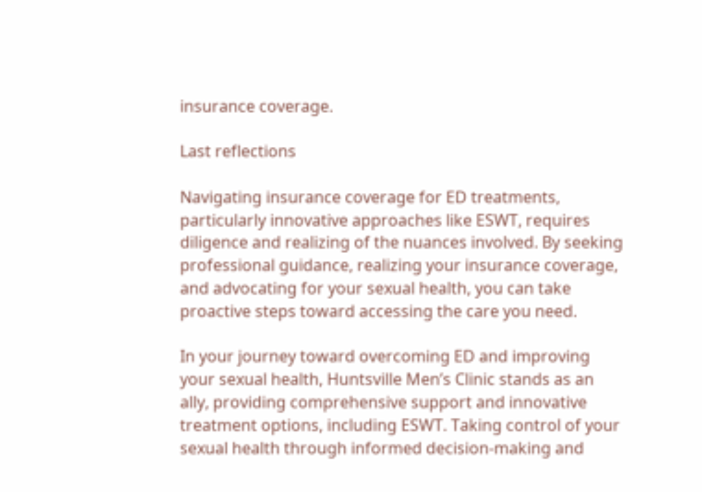insurance coverage.

Last reflections

Navigating insurance coverage for ED treatments, particularly innovative approaches like ESWT, requires diligence and realizing of the nuances involved. By seeking professional guidance, realizing your insurance coverage, and advocating for your sexual health, you can take proactive steps toward accessing the care you need.

In your journey toward overcoming ED and improving your sexual health, Huntsville Men’s Clinic stands as an ally, providing comprehensive support and innovative treatment options, including ESWT. Taking control of your sexual health through informed decision-making and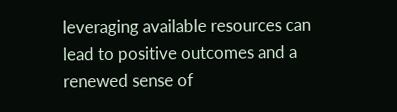leveraging available resources can lead to positive outcomes and a renewed sense of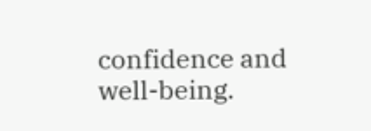confidence and well-being.